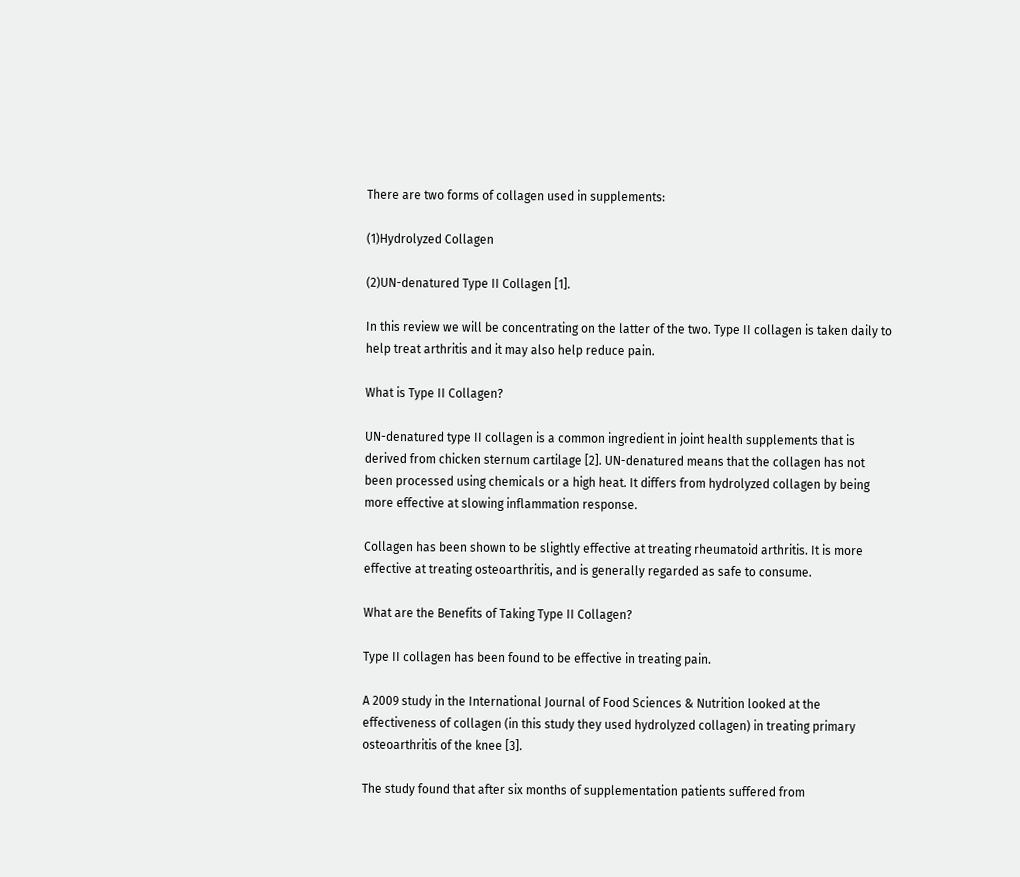There are two forms of collagen used in supplements:

(1)Hydrolyzed Collagen

(2)UN-denatured Type II Collagen [1].

In this review we will be concentrating on the latter of the two. Type II collagen is taken daily to help treat arthritis and it may also help reduce pain.

What is Type II Collagen?

UN-denatured type II collagen is a common ingredient in joint health supplements that is derived from chicken sternum cartilage [2]. UN-denatured means that the collagen has not been processed using chemicals or a high heat. It differs from hydrolyzed collagen by being more effective at slowing inflammation response.

Collagen has been shown to be slightly effective at treating rheumatoid arthritis. It is more effective at treating osteoarthritis, and is generally regarded as safe to consume.

What are the Benefits of Taking Type II Collagen?

Type II collagen has been found to be effective in treating pain.

A 2009 study in the International Journal of Food Sciences & Nutrition looked at the effectiveness of collagen (in this study they used hydrolyzed collagen) in treating primary osteoarthritis of the knee [3].

The study found that after six months of supplementation patients suffered from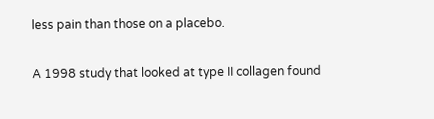less pain than those on a placebo.

A 1998 study that looked at type II collagen found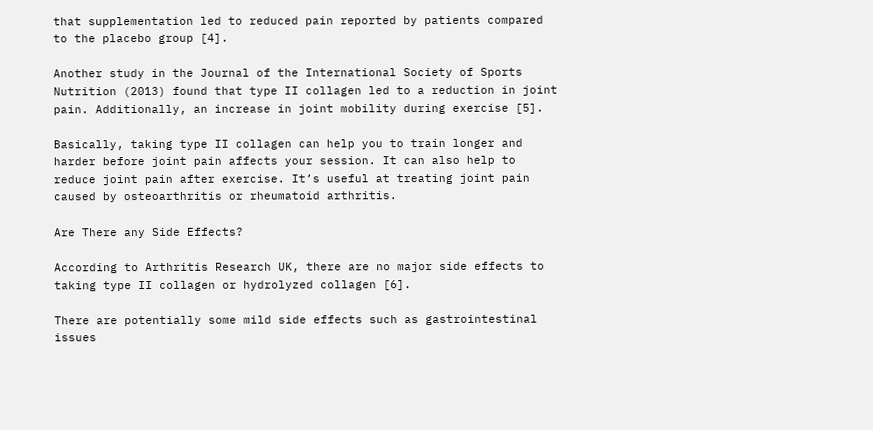that supplementation led to reduced pain reported by patients compared to the placebo group [4].

Another study in the Journal of the International Society of Sports Nutrition (2013) found that type II collagen led to a reduction in joint pain. Additionally, an increase in joint mobility during exercise [5].

Basically, taking type II collagen can help you to train longer and harder before joint pain affects your session. It can also help to reduce joint pain after exercise. It’s useful at treating joint pain caused by osteoarthritis or rheumatoid arthritis.

Are There any Side Effects?

According to Arthritis Research UK, there are no major side effects to taking type II collagen or hydrolyzed collagen [6].

There are potentially some mild side effects such as gastrointestinal issues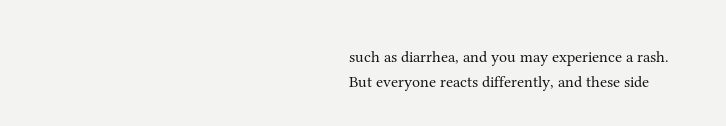such as diarrhea, and you may experience a rash. But everyone reacts differently, and these side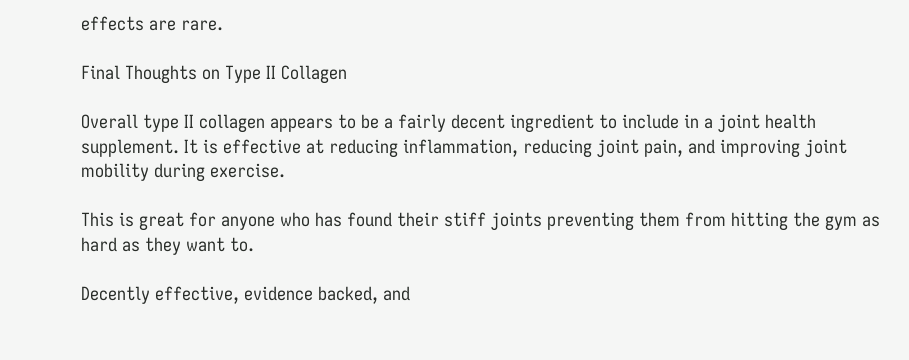effects are rare.

Final Thoughts on Type II Collagen

Overall type II collagen appears to be a fairly decent ingredient to include in a joint health supplement. It is effective at reducing inflammation, reducing joint pain, and improving joint mobility during exercise.

This is great for anyone who has found their stiff joints preventing them from hitting the gym as hard as they want to.

Decently effective, evidence backed, and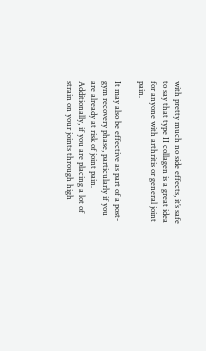with pretty much no side effects, it’s safe to say that type II collagen is a great idea for anyone with arthritis or general joint pain.

It may also be effective as part of a post-gym recovery phase, particularly if you are already at risk of joint pain. Additionally, if you are placing a lot of strain on your joints through high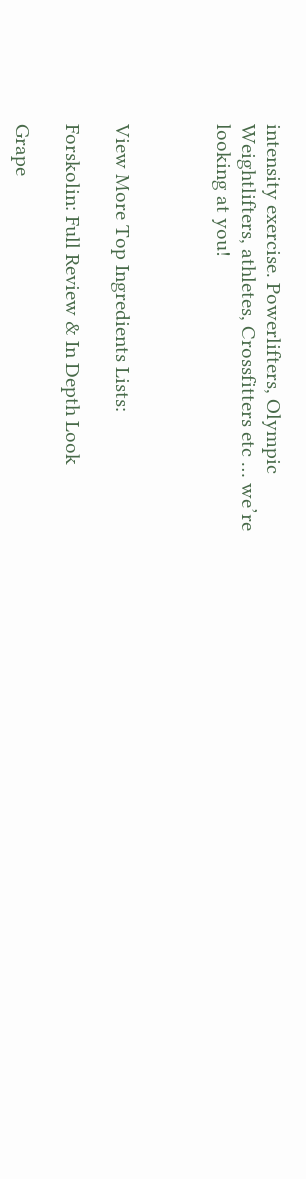intensity exercise. Powerlifters, Olympic Weightlifters, athletes, Crossfitters etc … we’re looking at you!



View More Top Ingredients Lists:

Forskolin: Full Review & In Depth Look

Grape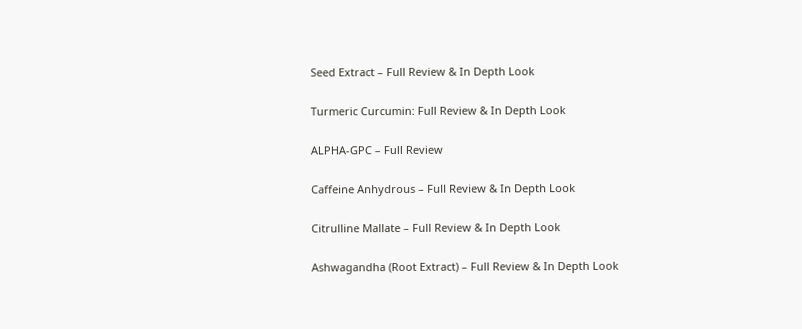Seed Extract – Full Review & In Depth Look

Turmeric Curcumin: Full Review & In Depth Look

ALPHA-GPC – Full Review

Caffeine Anhydrous – Full Review & In Depth Look

Citrulline Mallate – Full Review & In Depth Look

Ashwagandha (Root Extract) – Full Review & In Depth Look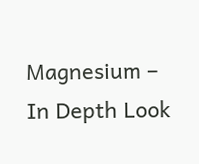Magnesium – In Depth Look